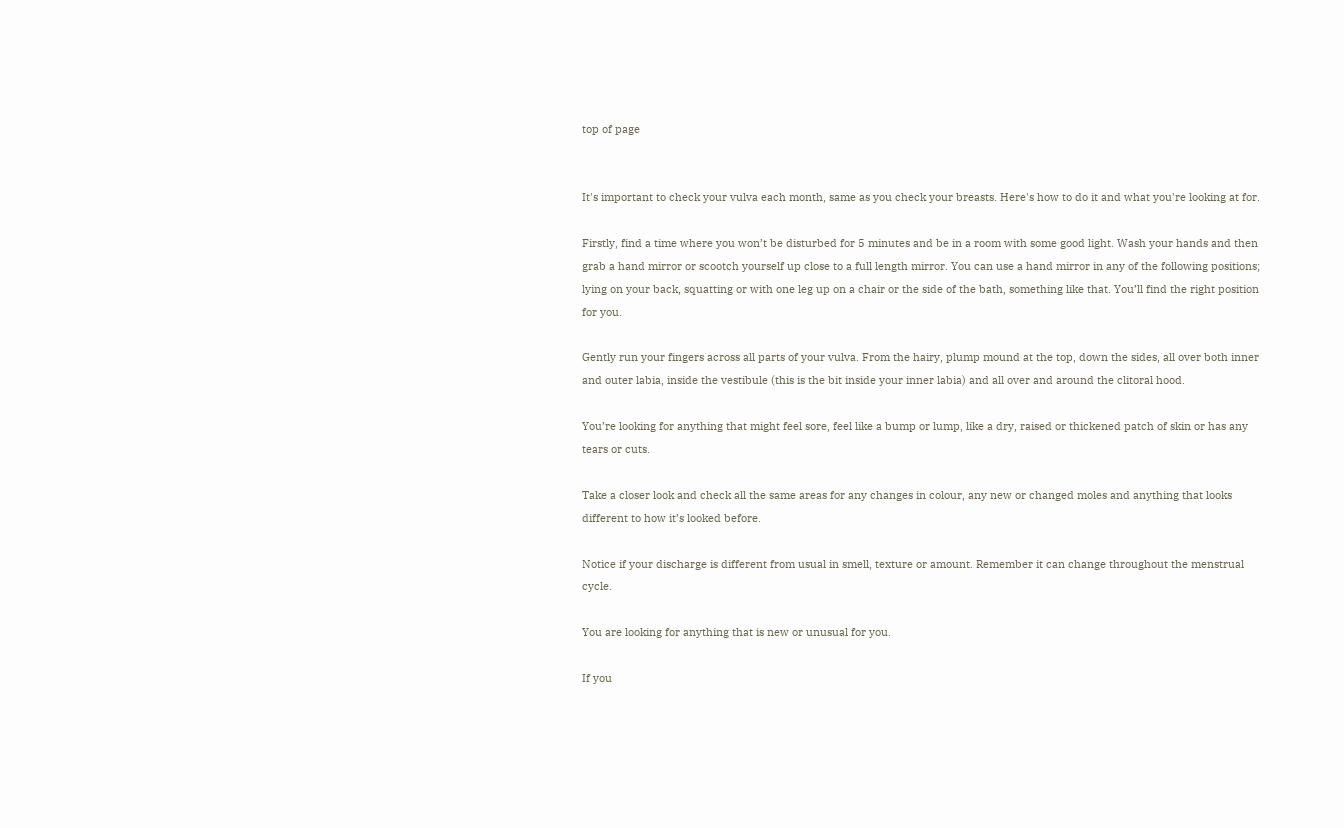top of page


It's important to check your vulva each month, same as you check your breasts. Here's how to do it and what you're looking at for.

Firstly, find a time where you won’t be disturbed for 5 minutes and be in a room with some good light. Wash your hands and then grab a hand mirror or scootch yourself up close to a full length mirror. You can use a hand mirror in any of the following positions; lying on your back, squatting or with one leg up on a chair or the side of the bath, something like that. You’ll find the right position for you.

Gently run your fingers across all parts of your vulva. From the hairy, plump mound at the top, down the sides, all over both inner and outer labia, inside the vestibule (this is the bit inside your inner labia) and all over and around the clitoral hood.

You’re looking for anything that might feel sore, feel like a bump or lump, like a dry, raised or thickened patch of skin or has any tears or cuts.

Take a closer look and check all the same areas for any changes in colour, any new or changed moles and anything that looks different to how it’s looked before.

Notice if your discharge is different from usual in smell, texture or amount. Remember it can change throughout the menstrual cycle.

You are looking for anything that is new or unusual for you.

If you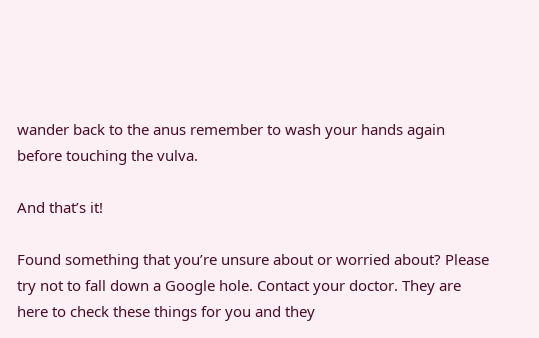wander back to the anus remember to wash your hands again before touching the vulva.

And that’s it!

Found something that you’re unsure about or worried about? Please try not to fall down a Google hole. Contact your doctor. They are here to check these things for you and they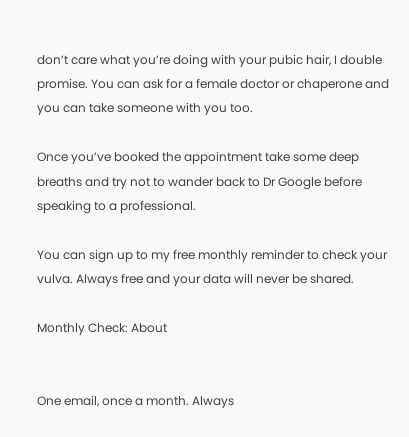don’t care what you’re doing with your pubic hair, I double promise. You can ask for a female doctor or chaperone and you can take someone with you too.

Once you’ve booked the appointment take some deep breaths and try not to wander back to Dr Google before speaking to a professional.

You can sign up to my free monthly reminder to check your vulva. Always free and your data will never be shared.

Monthly Check: About


One email, once a month. Always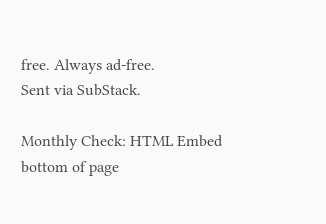free. Always ad-free.
Sent via SubStack.

Monthly Check: HTML Embed
bottom of page